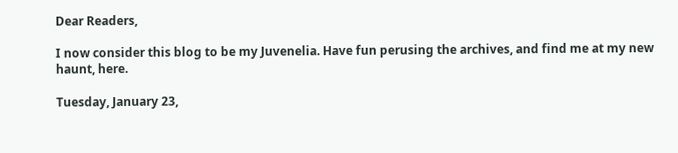Dear Readers,

I now consider this blog to be my Juvenelia. Have fun perusing the archives, and find me at my new haunt, here.

Tuesday, January 23,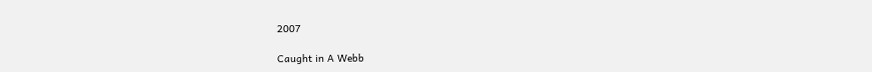2007

Caught in A Webb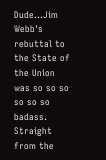Dude...Jim Webb's rebuttal to the State of the Union was so so so so so so badass. Straight from the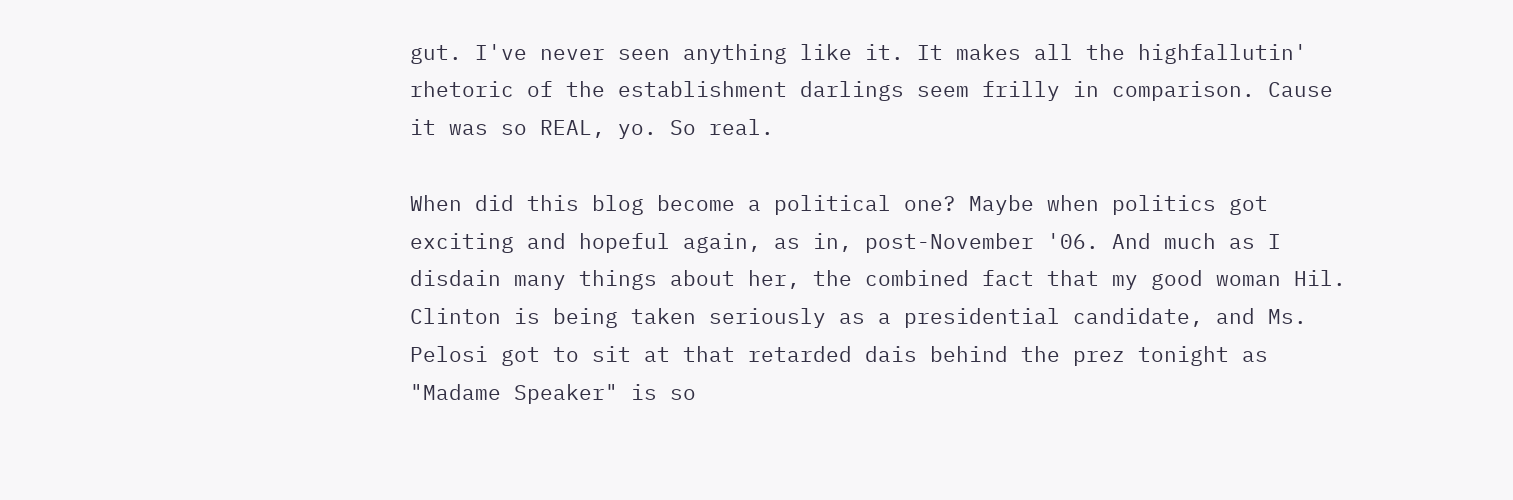gut. I've never seen anything like it. It makes all the highfallutin' rhetoric of the establishment darlings seem frilly in comparison. Cause it was so REAL, yo. So real.

When did this blog become a political one? Maybe when politics got exciting and hopeful again, as in, post-November '06. And much as I disdain many things about her, the combined fact that my good woman Hil. Clinton is being taken seriously as a presidential candidate, and Ms. Pelosi got to sit at that retarded dais behind the prez tonight as "Madame Speaker" is so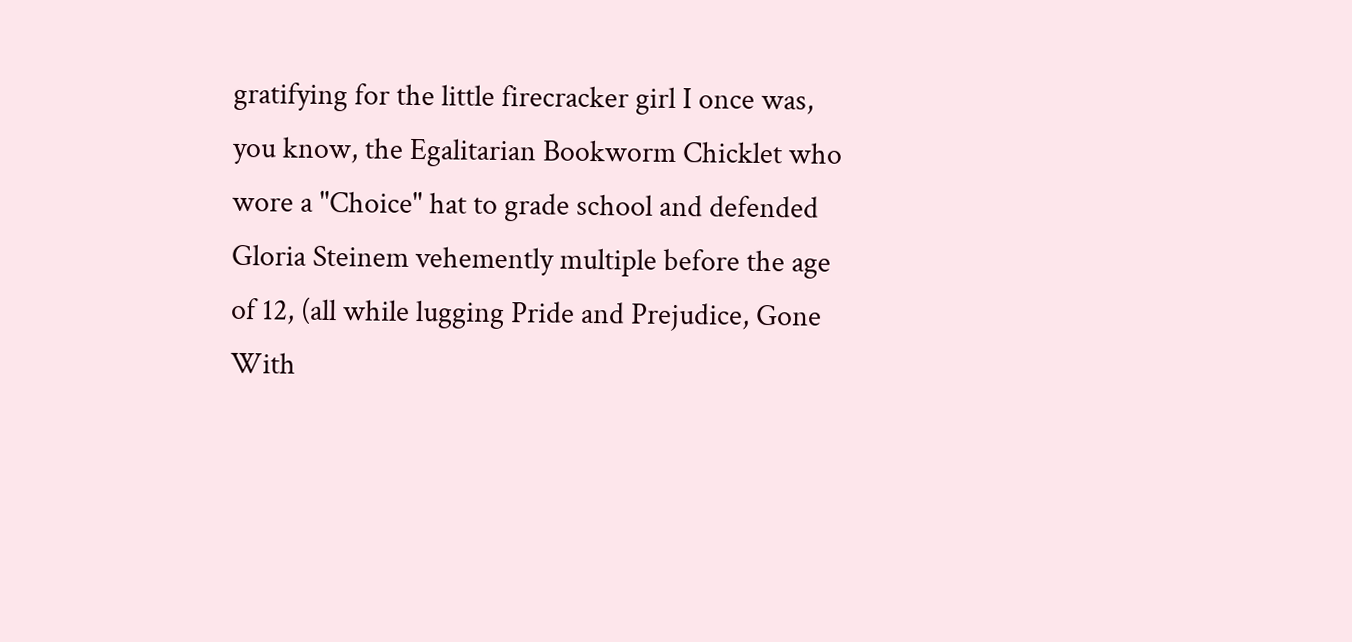gratifying for the little firecracker girl I once was, you know, the Egalitarian Bookworm Chicklet who wore a "Choice" hat to grade school and defended Gloria Steinem vehemently multiple before the age of 12, (all while lugging Pride and Prejudice, Gone With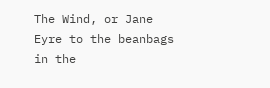The Wind, or Jane Eyre to the beanbags in the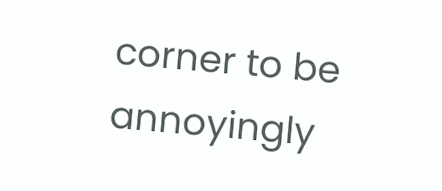corner to be annoyingly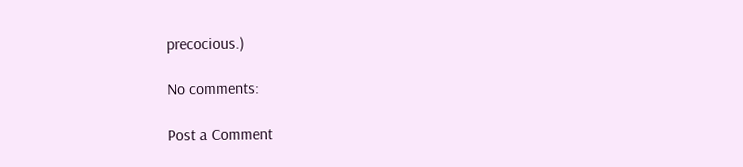precocious.)

No comments:

Post a Comment